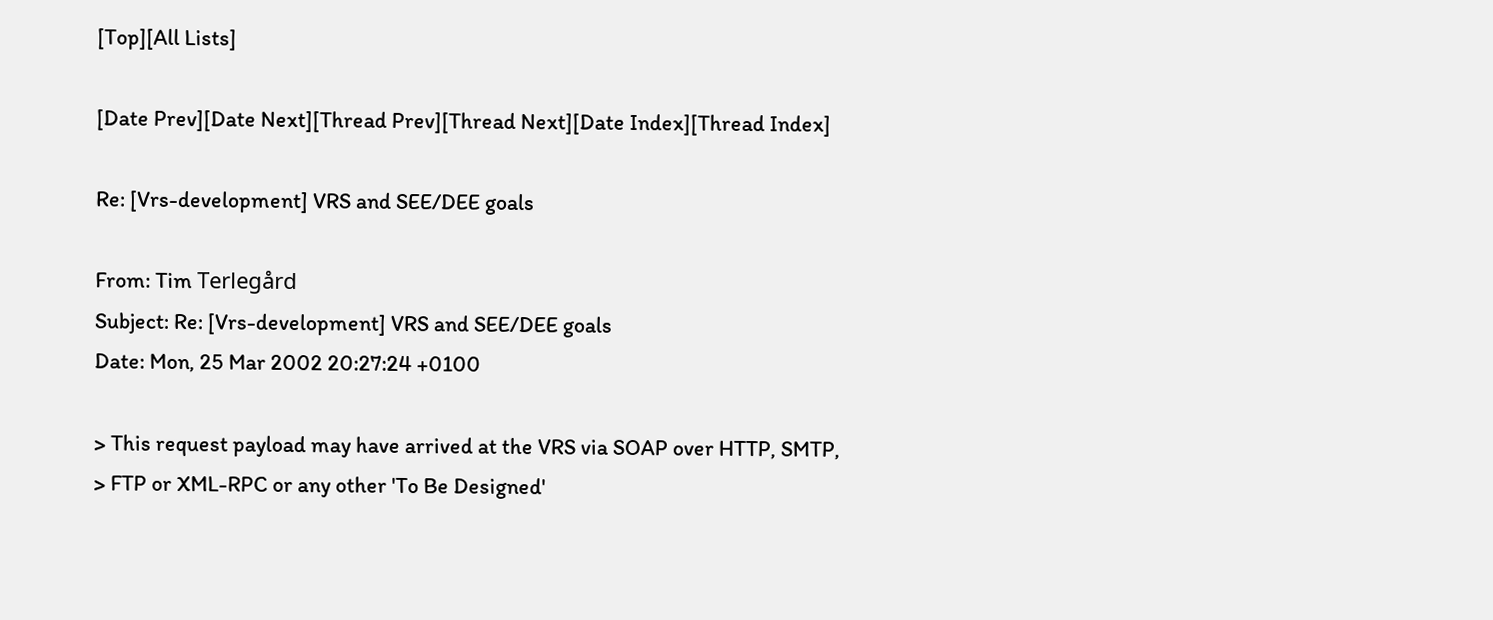[Top][All Lists]

[Date Prev][Date Next][Thread Prev][Thread Next][Date Index][Thread Index]

Re: [Vrs-development] VRS and SEE/DEE goals

From: Tim Terlegård
Subject: Re: [Vrs-development] VRS and SEE/DEE goals
Date: Mon, 25 Mar 2002 20:27:24 +0100

> This request payload may have arrived at the VRS via SOAP over HTTP, SMTP,
> FTP or XML-RPC or any other 'To Be Designed'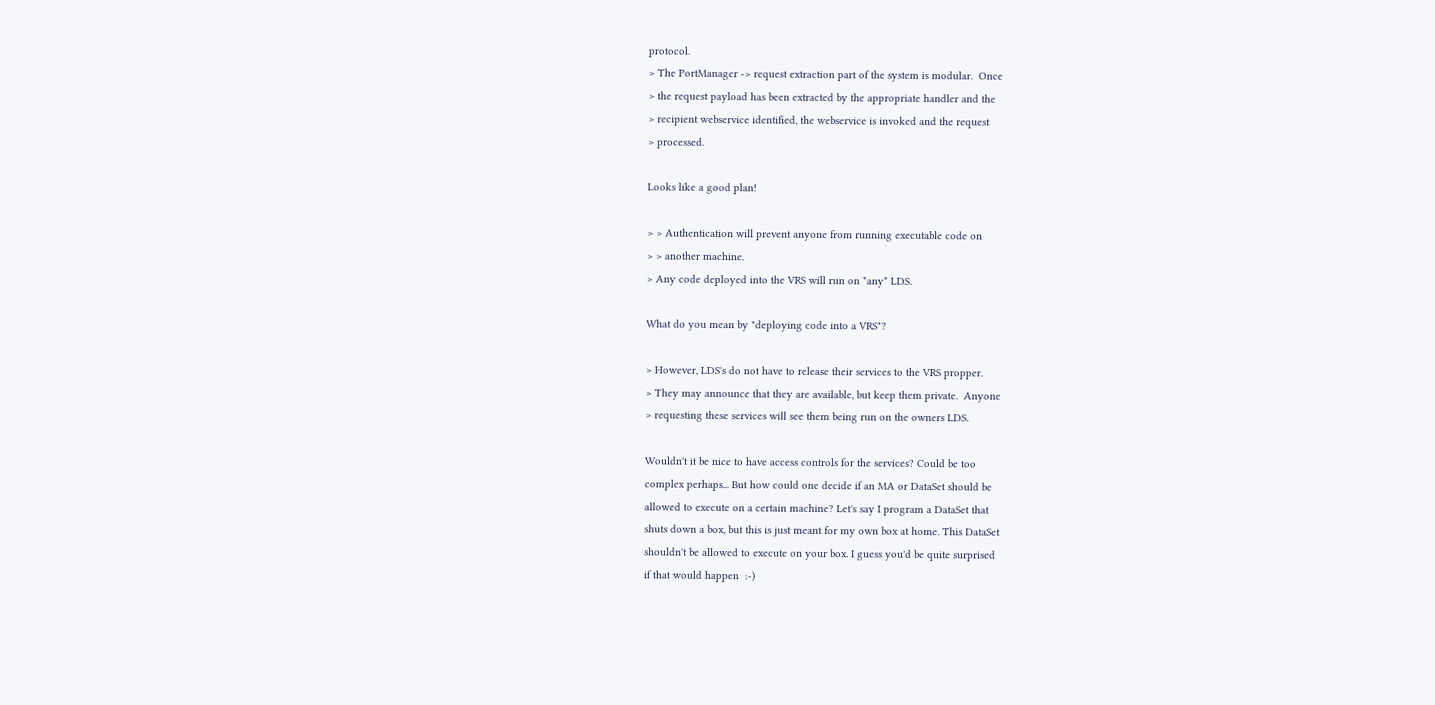protocol.
> The PortManager -> request extraction part of the system is modular.  Once
> the request payload has been extracted by the appropriate handler and the
> recipient webservice identified, the webservice is invoked and the request
> processed.

Looks like a good plan!

> > Authentication will prevent anyone from running executable code on
> > another machine.
> Any code deployed into the VRS will run on *any* LDS.

What do you mean by "deploying code into a VRS"?

> However, LDS's do not have to release their services to the VRS propper.
> They may announce that they are available, but keep them private.  Anyone
> requesting these services will see them being run on the owners LDS.

Wouldn't it be nice to have access controls for the services? Could be too
complex perhaps... But how could one decide if an MA or DataSet should be
allowed to execute on a certain machine? Let's say I program a DataSet that
shuts down a box, but this is just meant for my own box at home. This DataSet
shouldn't be allowed to execute on your box. I guess you'd be quite surprised
if that would happen  :-)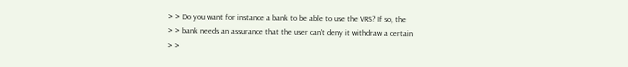> > Do you want for instance a bank to be able to use the VRS? If so, the
> > bank needs an assurance that the user can't deny it withdraw a certain
> >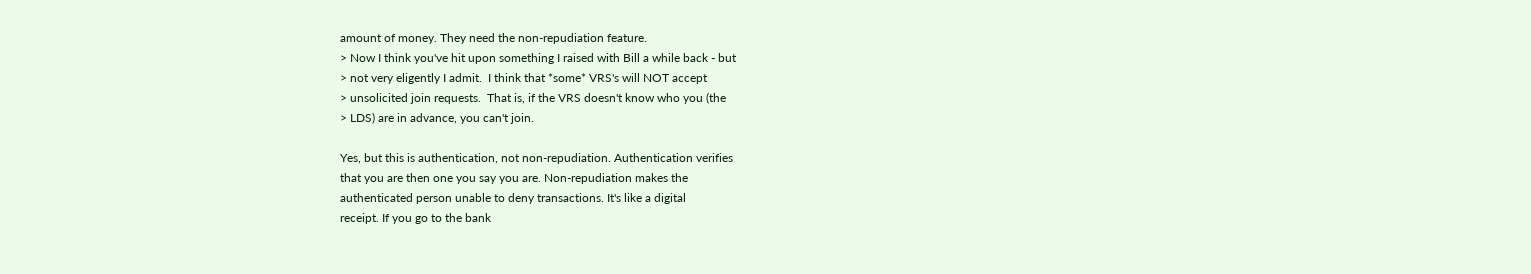amount of money. They need the non-repudiation feature.
> Now I think you've hit upon something I raised with Bill a while back - but
> not very eligently I admit.  I think that *some* VRS's will NOT accept
> unsolicited join requests.  That is, if the VRS doesn't know who you (the
> LDS) are in advance, you can't join.

Yes, but this is authentication, not non-repudiation. Authentication verifies
that you are then one you say you are. Non-repudiation makes the
authenticated person unable to deny transactions. It's like a digital
receipt. If you go to the bank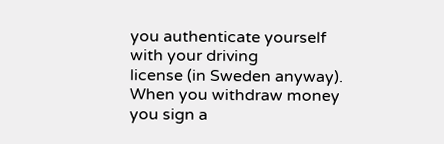you authenticate yourself with your driving
license (in Sweden anyway). When you withdraw money you sign a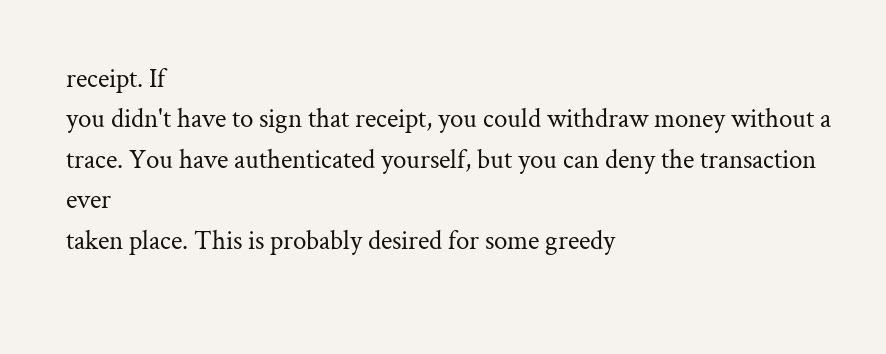receipt. If
you didn't have to sign that receipt, you could withdraw money without a
trace. You have authenticated yourself, but you can deny the transaction ever
taken place. This is probably desired for some greedy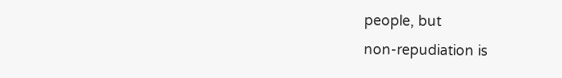people, but
non-repudiation is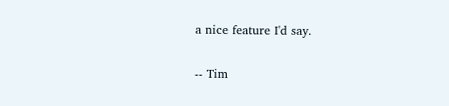a nice feature I'd say.

-- Tim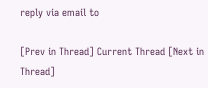reply via email to

[Prev in Thread] Current Thread [Next in Thread]